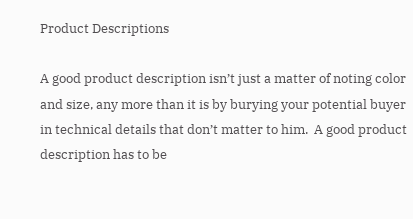Product Descriptions

A good product description isn’t just a matter of noting color and size, any more than it is by burying your potential buyer in technical details that don’t matter to him.  A good product description has to be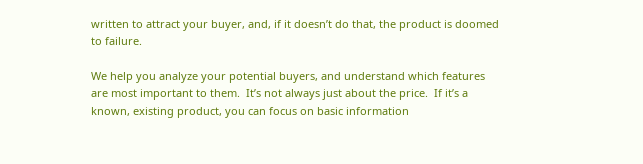written to attract your buyer, and, if it doesn’t do that, the product is doomed to failure.

We help you analyze your potential buyers, and understand which features are most important to them.  It’s not always just about the price.  If it’s a known, existing product, you can focus on basic information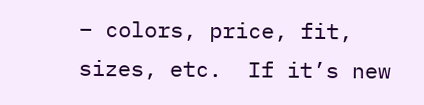– colors, price, fit, sizes, etc.  If it’s new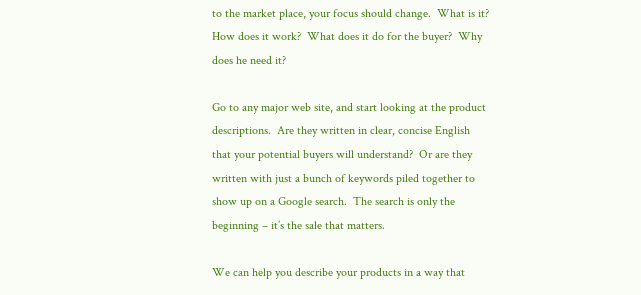to the market place, your focus should change.  What is it?  How does it work?  What does it do for the buyer?  Why does he need it?

Go to any major web site, and start looking at the product descriptions.  Are they written in clear, concise English that your potential buyers will understand?  Or are they written with just a bunch of keywords piled together to show up on a Google search.  The search is only the beginning – it’s the sale that matters.

We can help you describe your products in a way that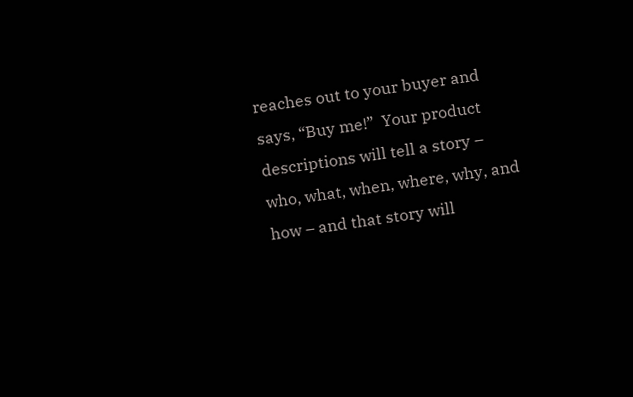reaches out to your buyer and says, “Buy me!”  Your product descriptions will tell a story – who, what, when, where, why, and how – and that story will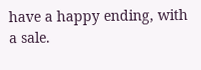have a happy ending, with a sale.